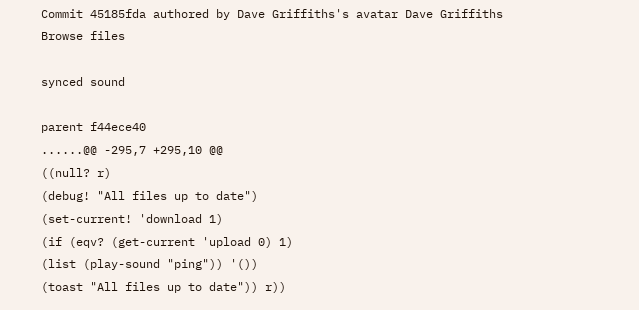Commit 45185fda authored by Dave Griffiths's avatar Dave Griffiths
Browse files

synced sound

parent f44ece40
......@@ -295,7 +295,10 @@
((null? r)
(debug! "All files up to date")
(set-current! 'download 1)
(if (eqv? (get-current 'upload 0) 1)
(list (play-sound "ping")) '())
(toast "All files up to date")) r))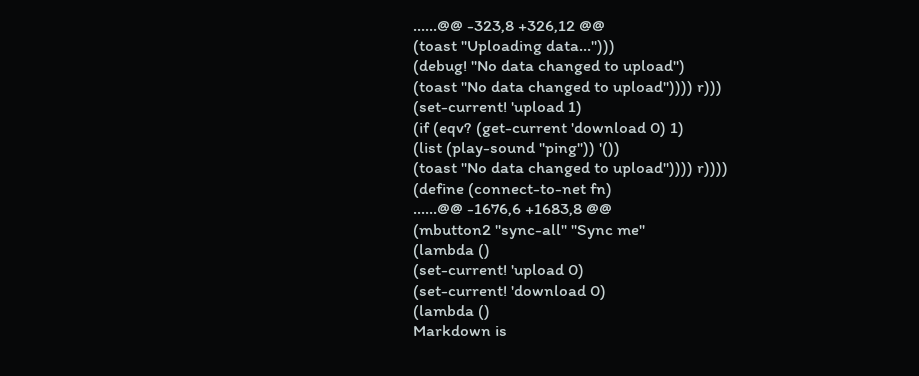......@@ -323,8 +326,12 @@
(toast "Uploading data...")))
(debug! "No data changed to upload")
(toast "No data changed to upload")))) r)))
(set-current! 'upload 1)
(if (eqv? (get-current 'download 0) 1)
(list (play-sound "ping")) '())
(toast "No data changed to upload")))) r))))
(define (connect-to-net fn)
......@@ -1676,6 +1683,8 @@
(mbutton2 "sync-all" "Sync me"
(lambda ()
(set-current! 'upload 0)
(set-current! 'download 0)
(lambda ()
Markdown is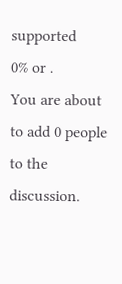supported
0% or .
You are about to add 0 people to the discussion.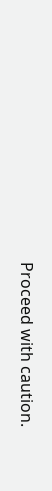Proceed with caution.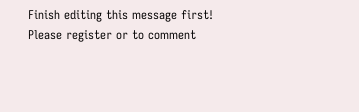Finish editing this message first!
Please register or to comment